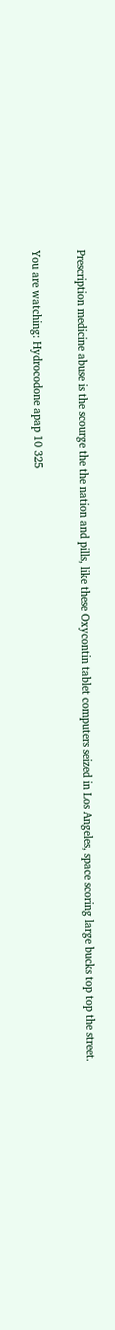Prescription medicine abuse is the scourge the the nation and pills, like these Oxycontin tablet computers seized in Los Angeles, space scoring large bucks top top the street.

You are watching: Hydrocodone apap 10 325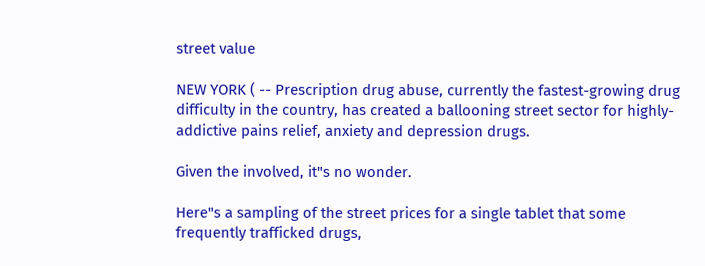street value

NEW YORK ( -- Prescription drug abuse, currently the fastest-growing drug difficulty in the country, has created a ballooning street sector for highly-addictive pains relief, anxiety and depression drugs.

Given the involved, it"s no wonder.

Here"s a sampling of the street prices for a single tablet that some frequently trafficked drugs,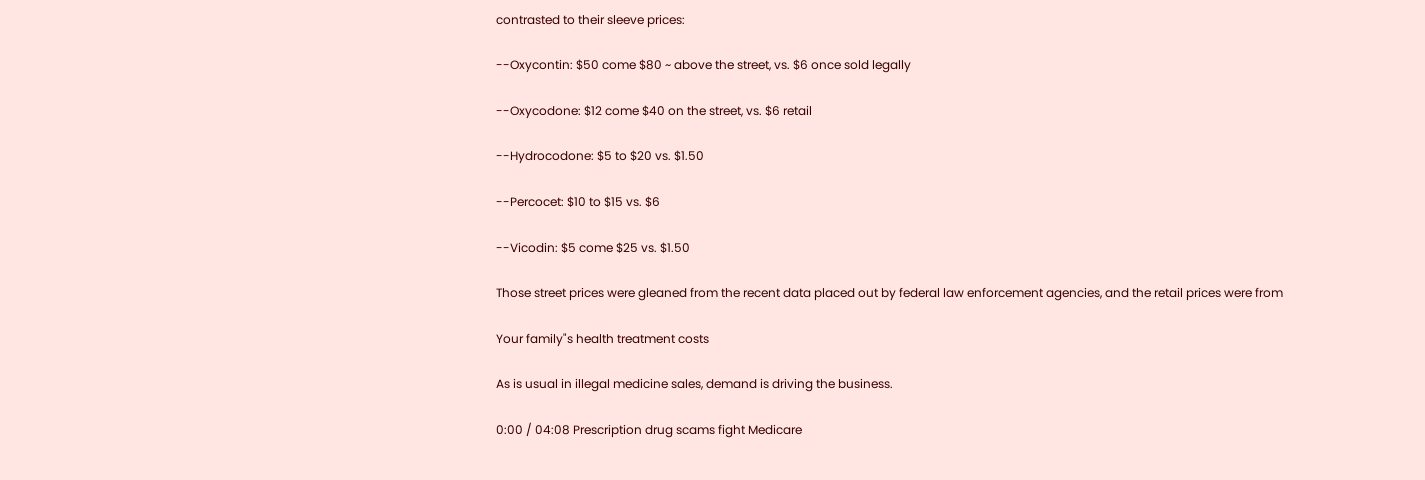contrasted to their sleeve prices:

--Oxycontin: $50 come $80 ~ above the street, vs. $6 once sold legally

--Oxycodone: $12 come $40 on the street, vs. $6 retail

--Hydrocodone: $5 to $20 vs. $1.50

--Percocet: $10 to $15 vs. $6

--Vicodin: $5 come $25 vs. $1.50

Those street prices were gleaned from the recent data placed out by federal law enforcement agencies, and the retail prices were from

Your family"s health treatment costs

As is usual in illegal medicine sales, demand is driving the business.

0:00 / 04:08 Prescription drug scams fight Medicare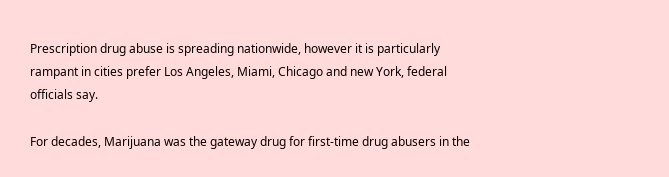Prescription drug abuse is spreading nationwide, however it is particularly rampant in cities prefer Los Angeles, Miami, Chicago and new York, federal officials say.

For decades, Marijuana was the gateway drug for first-time drug abusers in the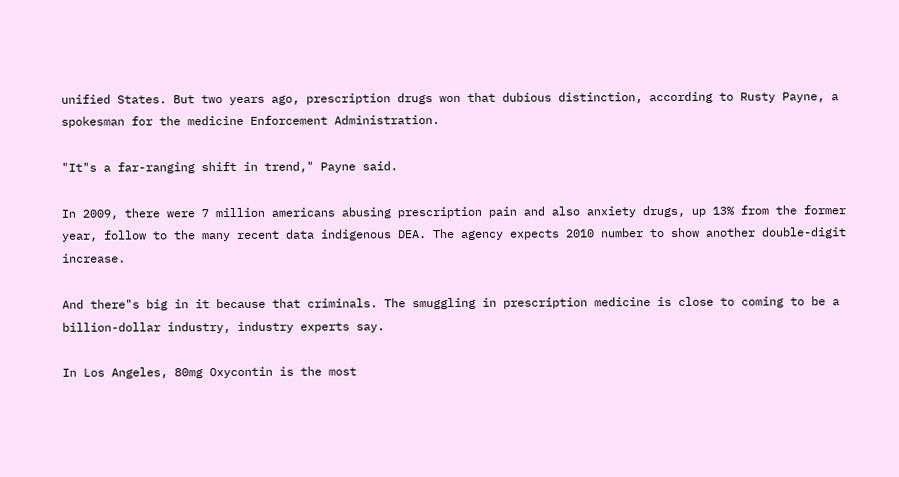unified States. But two years ago, prescription drugs won that dubious distinction, according to Rusty Payne, a spokesman for the medicine Enforcement Administration.

"It"s a far-ranging shift in trend," Payne said.

In 2009, there were 7 million americans abusing prescription pain and also anxiety drugs, up 13% from the former year, follow to the many recent data indigenous DEA. The agency expects 2010 number to show another double-digit increase.

And there"s big in it because that criminals. The smuggling in prescription medicine is close to coming to be a billion-dollar industry, industry experts say.

In Los Angeles, 80mg Oxycontin is the most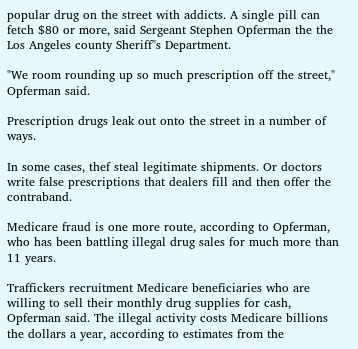popular drug on the street with addicts. A single pill can fetch $80 or more, said Sergeant Stephen Opferman the the Los Angeles county Sheriff"s Department.

"We room rounding up so much prescription off the street," Opferman said.

Prescription drugs leak out onto the street in a number of ways.

In some cases, thef steal legitimate shipments. Or doctors write false prescriptions that dealers fill and then offer the contraband.

Medicare fraud is one more route, according to Opferman, who has been battling illegal drug sales for much more than 11 years.

Traffickers recruitment Medicare beneficiaries who are willing to sell their monthly drug supplies for cash, Opferman said. The illegal activity costs Medicare billions the dollars a year, according to estimates from the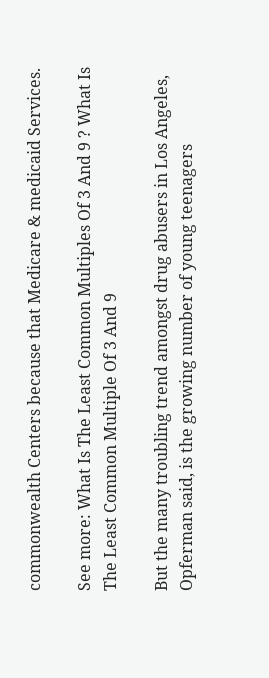commonwealth Centers because that Medicare & medicaid Services.

See more: What Is The Least Common Multiples Of 3 And 9 ? What Is The Least Common Multiple Of 3 And 9

But the many troubling trend amongst drug abusers in Los Angeles, Opferman said, is the growing number of young teenagers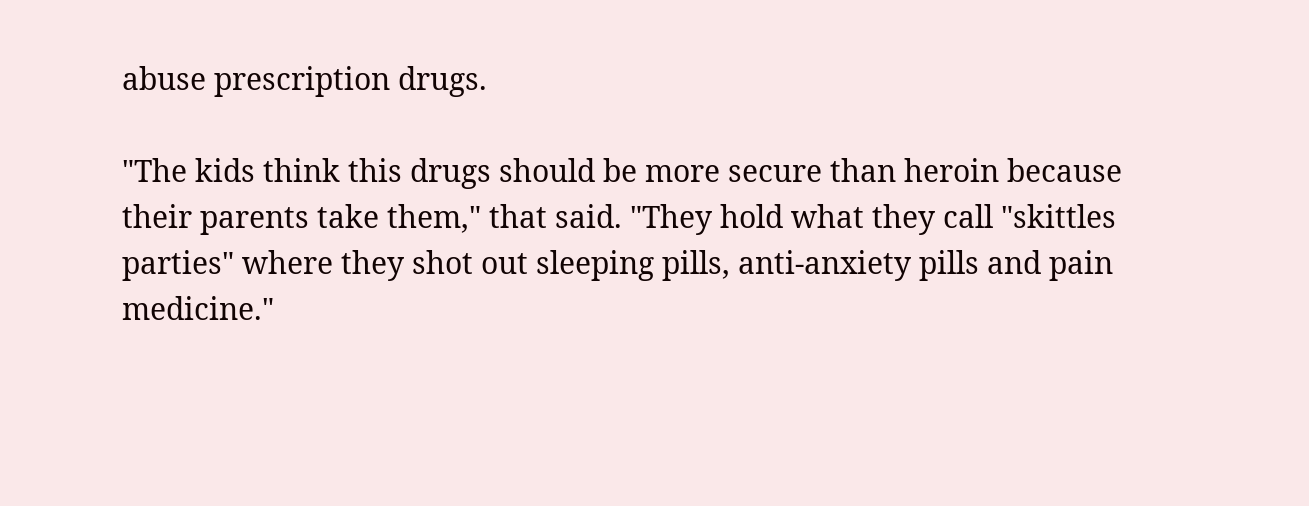abuse prescription drugs.

"The kids think this drugs should be more secure than heroin because their parents take them," that said. "They hold what they call "skittles parties" where they shot out sleeping pills, anti-anxiety pills and pain medicine."